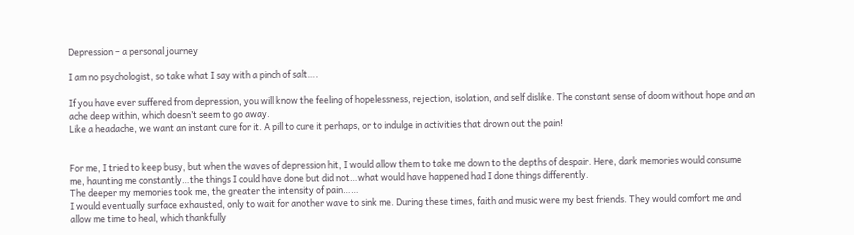Depression – a personal journey

I am no psychologist, so take what I say with a pinch of salt….

If you have ever suffered from depression, you will know the feeling of hopelessness, rejection, isolation, and self dislike. The constant sense of doom without hope and an ache deep within, which doesn’t seem to go away.
Like a headache, we want an instant cure for it. A pill to cure it perhaps, or to indulge in activities that drown out the pain!


For me, I tried to keep busy, but when the waves of depression hit, I would allow them to take me down to the depths of despair. Here, dark memories would consume me, haunting me constantly…the things I could have done but did not…what would have happened had I done things differently.
The deeper my memories took me, the greater the intensity of pain……
I would eventually surface exhausted, only to wait for another wave to sink me. During these times, faith and music were my best friends. They would comfort me and allow me time to heal, which thankfully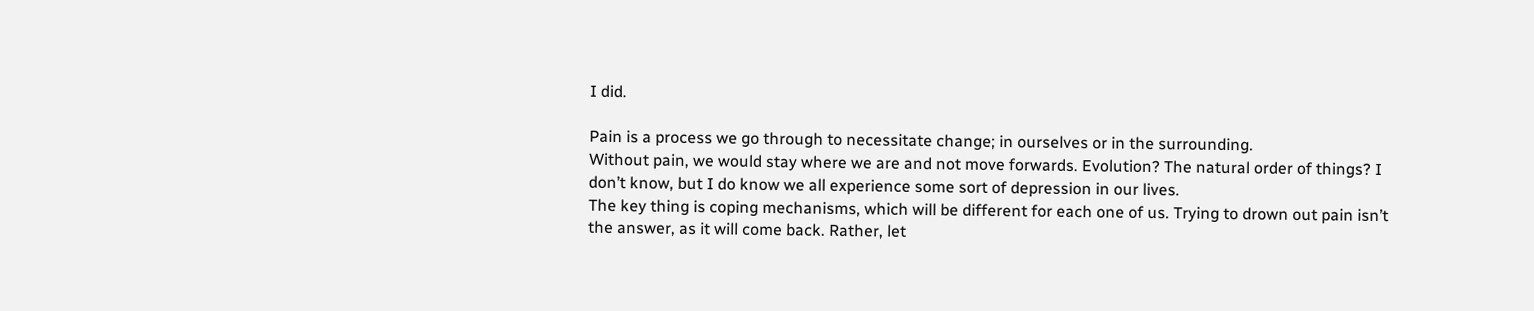I did.

Pain is a process we go through to necessitate change; in ourselves or in the surrounding.
Without pain, we would stay where we are and not move forwards. Evolution? The natural order of things? I don’t know, but I do know we all experience some sort of depression in our lives.
The key thing is coping mechanisms, which will be different for each one of us. Trying to drown out pain isn’t the answer, as it will come back. Rather, let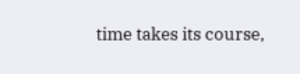time takes its course,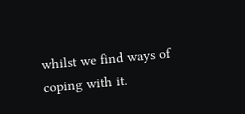whilst we find ways of coping with it.